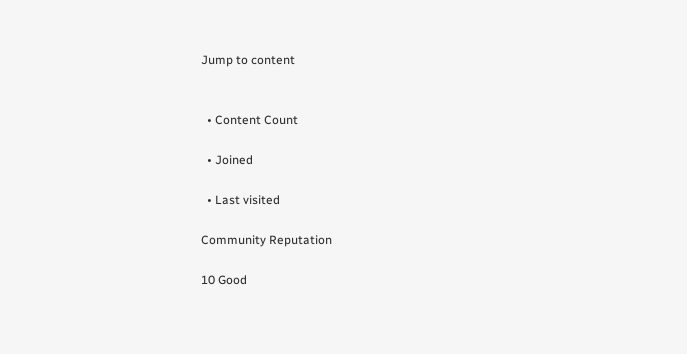Jump to content


  • Content Count

  • Joined

  • Last visited

Community Reputation

10 Good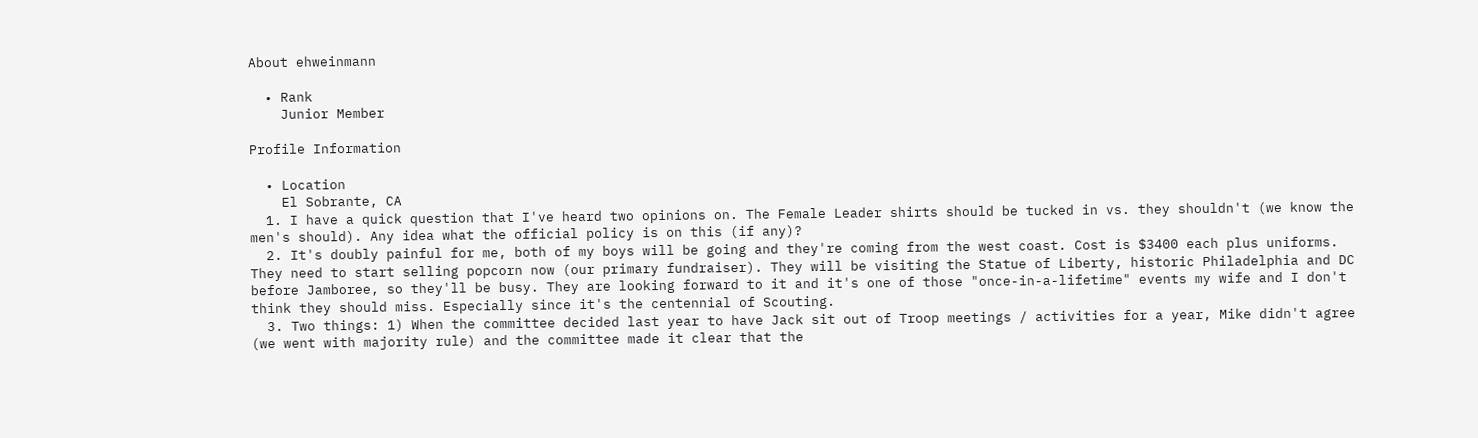About ehweinmann

  • Rank
    Junior Member

Profile Information

  • Location
    El Sobrante, CA
  1. I have a quick question that I've heard two opinions on. The Female Leader shirts should be tucked in vs. they shouldn't (we know the men's should). Any idea what the official policy is on this (if any)?
  2. It's doubly painful for me, both of my boys will be going and they're coming from the west coast. Cost is $3400 each plus uniforms. They need to start selling popcorn now (our primary fundraiser). They will be visiting the Statue of Liberty, historic Philadelphia and DC before Jamboree, so they'll be busy. They are looking forward to it and it's one of those "once-in-a-lifetime" events my wife and I don't think they should miss. Especially since it's the centennial of Scouting.
  3. Two things: 1) When the committee decided last year to have Jack sit out of Troop meetings / activities for a year, Mike didn't agree (we went with majority rule) and the committee made it clear that the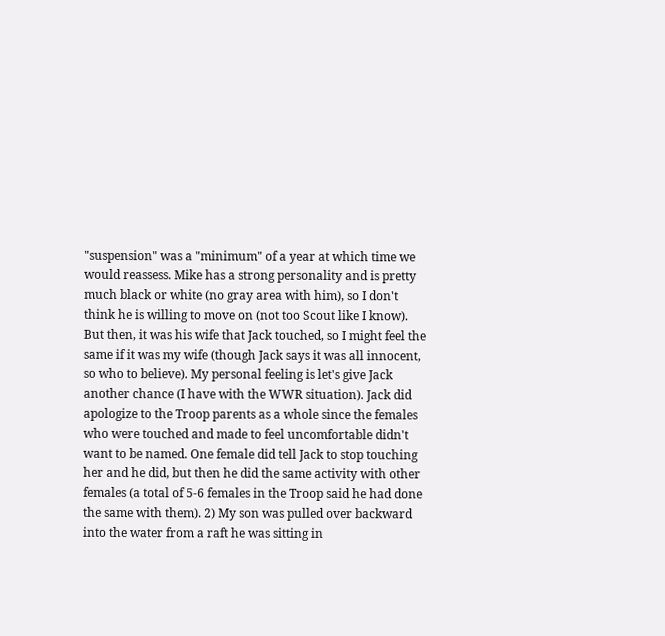"suspension" was a "minimum" of a year at which time we would reassess. Mike has a strong personality and is pretty much black or white (no gray area with him), so I don't think he is willing to move on (not too Scout like I know). But then, it was his wife that Jack touched, so I might feel the same if it was my wife (though Jack says it was all innocent, so who to believe). My personal feeling is let's give Jack another chance (I have with the WWR situation). Jack did apologize to the Troop parents as a whole since the females who were touched and made to feel uncomfortable didn't want to be named. One female did tell Jack to stop touching her and he did, but then he did the same activity with other females (a total of 5-6 females in the Troop said he had done the same with them). 2) My son was pulled over backward into the water from a raft he was sitting in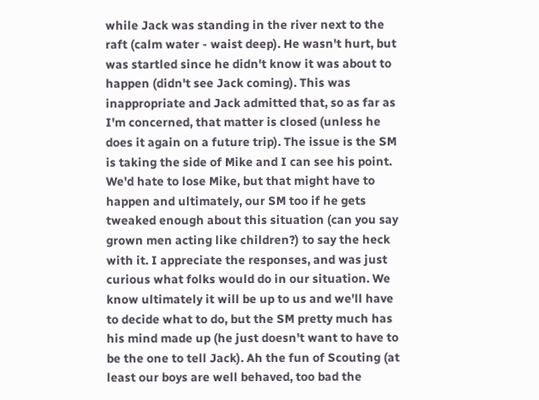while Jack was standing in the river next to the raft (calm water - waist deep). He wasn't hurt, but was startled since he didn't know it was about to happen (didn't see Jack coming). This was inappropriate and Jack admitted that, so as far as I'm concerned, that matter is closed (unless he does it again on a future trip). The issue is the SM is taking the side of Mike and I can see his point. We'd hate to lose Mike, but that might have to happen and ultimately, our SM too if he gets tweaked enough about this situation (can you say grown men acting like children?) to say the heck with it. I appreciate the responses, and was just curious what folks would do in our situation. We know ultimately it will be up to us and we'll have to decide what to do, but the SM pretty much has his mind made up (he just doesn't want to have to be the one to tell Jack). Ah the fun of Scouting (at least our boys are well behaved, too bad the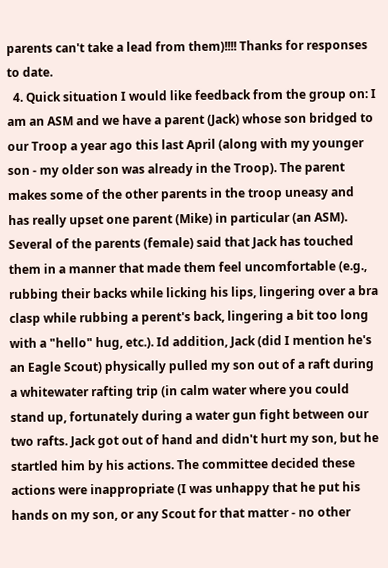parents can't take a lead from them)!!!! Thanks for responses to date.
  4. Quick situation I would like feedback from the group on: I am an ASM and we have a parent (Jack) whose son bridged to our Troop a year ago this last April (along with my younger son - my older son was already in the Troop). The parent makes some of the other parents in the troop uneasy and has really upset one parent (Mike) in particular (an ASM). Several of the parents (female) said that Jack has touched them in a manner that made them feel uncomfortable (e.g., rubbing their backs while licking his lips, lingering over a bra clasp while rubbing a perent's back, lingering a bit too long with a "hello" hug, etc.). Id addition, Jack (did I mention he's an Eagle Scout) physically pulled my son out of a raft during a whitewater rafting trip (in calm water where you could stand up, fortunately during a water gun fight between our two rafts. Jack got out of hand and didn't hurt my son, but he startled him by his actions. The committee decided these actions were inappropriate (I was unhappy that he put his hands on my son, or any Scout for that matter - no other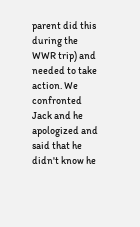parent did this during the WWR trip) and needed to take action. We confronted Jack and he apologized and said that he didn't know he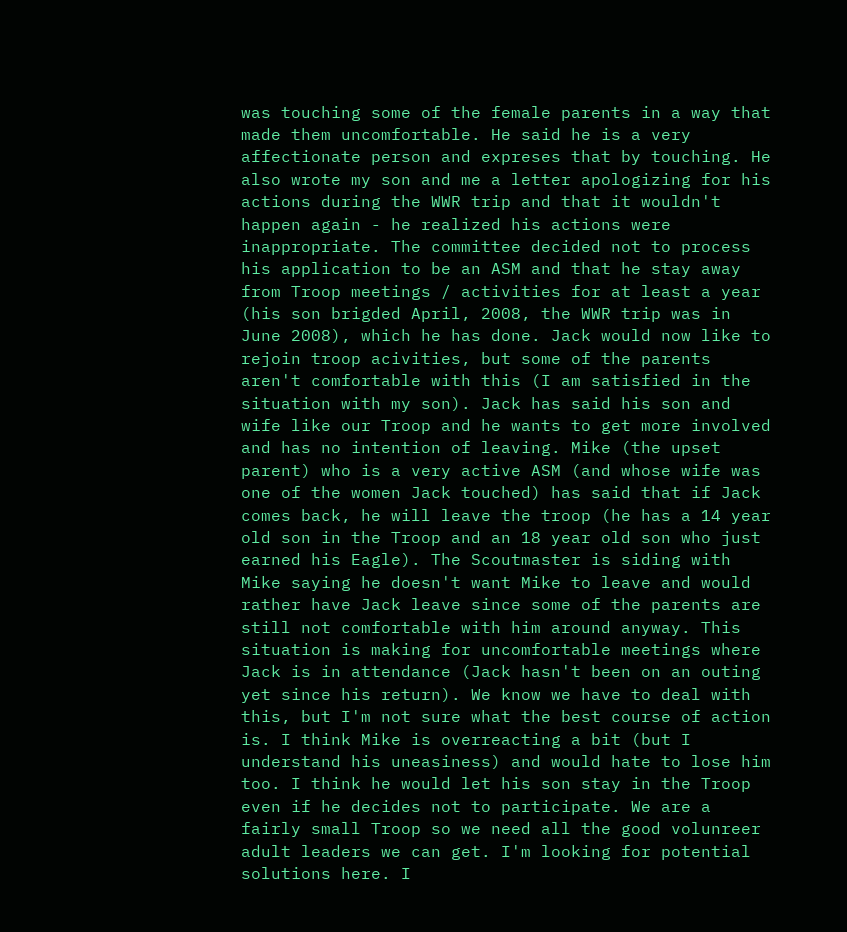was touching some of the female parents in a way that made them uncomfortable. He said he is a very affectionate person and expreses that by touching. He also wrote my son and me a letter apologizing for his actions during the WWR trip and that it wouldn't happen again - he realized his actions were inappropriate. The committee decided not to process his application to be an ASM and that he stay away from Troop meetings / activities for at least a year (his son brigded April, 2008, the WWR trip was in June 2008), which he has done. Jack would now like to rejoin troop acivities, but some of the parents aren't comfortable with this (I am satisfied in the situation with my son). Jack has said his son and wife like our Troop and he wants to get more involved and has no intention of leaving. Mike (the upset parent) who is a very active ASM (and whose wife was one of the women Jack touched) has said that if Jack comes back, he will leave the troop (he has a 14 year old son in the Troop and an 18 year old son who just earned his Eagle). The Scoutmaster is siding with Mike saying he doesn't want Mike to leave and would rather have Jack leave since some of the parents are still not comfortable with him around anyway. This situation is making for uncomfortable meetings where Jack is in attendance (Jack hasn't been on an outing yet since his return). We know we have to deal with this, but I'm not sure what the best course of action is. I think Mike is overreacting a bit (but I understand his uneasiness) and would hate to lose him too. I think he would let his son stay in the Troop even if he decides not to participate. We are a fairly small Troop so we need all the good volunreer adult leaders we can get. I'm looking for potential solutions here. I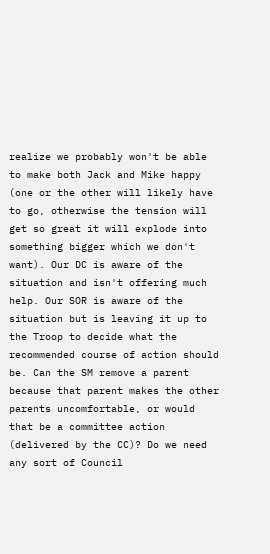realize we probably won't be able to make both Jack and Mike happy (one or the other will likely have to go, otherwise the tension will get so great it will explode into something bigger which we don't want). Our DC is aware of the situation and isn't offering much help. Our SOR is aware of the situation but is leaving it up to the Troop to decide what the recommended course of action should be. Can the SM remove a parent because that parent makes the other parents uncomfortable, or would that be a committee action (delivered by the CC)? Do we need any sort of Council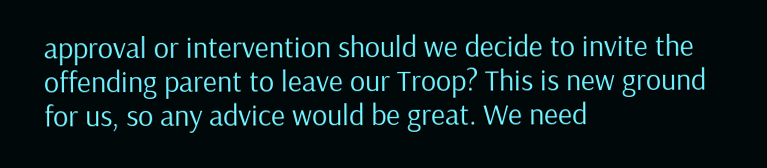approval or intervention should we decide to invite the offending parent to leave our Troop? This is new ground for us, so any advice would be great. We need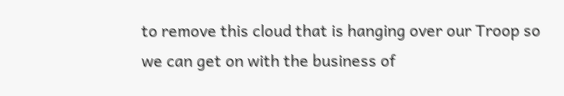to remove this cloud that is hanging over our Troop so we can get on with the business of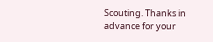Scouting. Thanks in advance for your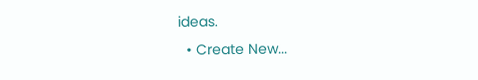ideas.
  • Create New...